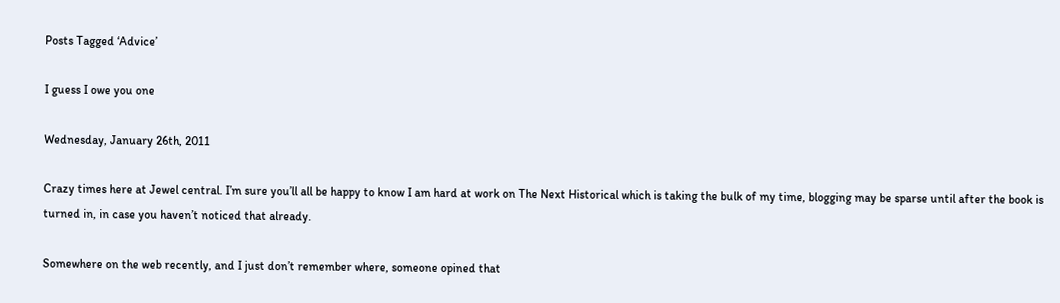Posts Tagged ‘Advice’

I guess I owe you one

Wednesday, January 26th, 2011

Crazy times here at Jewel central. I’m sure you’ll all be happy to know I am hard at work on The Next Historical which is taking the bulk of my time, blogging may be sparse until after the book is turned in, in case you haven’t noticed that already.

Somewhere on the web recently, and I just don’t remember where, someone opined that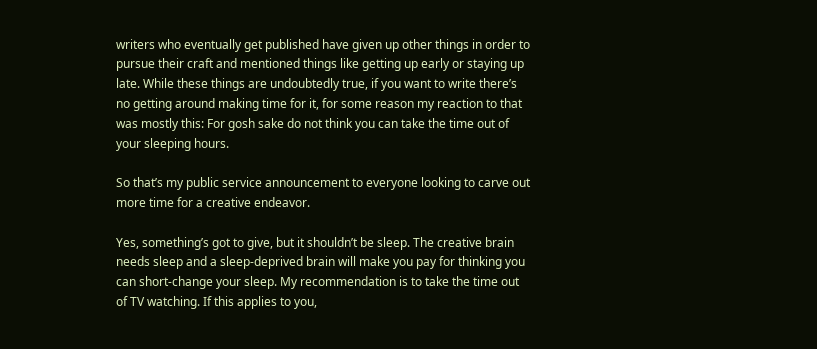writers who eventually get published have given up other things in order to pursue their craft and mentioned things like getting up early or staying up late. While these things are undoubtedly true, if you want to write there’s no getting around making time for it, for some reason my reaction to that was mostly this: For gosh sake do not think you can take the time out of your sleeping hours.

So that’s my public service announcement to everyone looking to carve out more time for a creative endeavor.

Yes, something’s got to give, but it shouldn’t be sleep. The creative brain needs sleep and a sleep-deprived brain will make you pay for thinking you can short-change your sleep. My recommendation is to take the time out of TV watching. If this applies to you,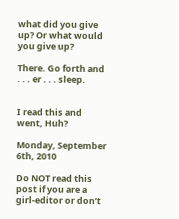what did you give up? Or what would you give up?

There. Go forth and . . . er . . . sleep.


I read this and went, Huh?

Monday, September 6th, 2010

Do NOT read this post if you are a girl-editor or don’t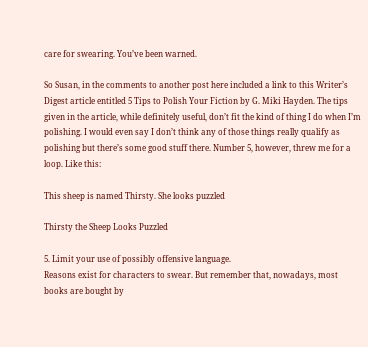care for swearing. You’ve been warned.

So Susan, in the comments to another post here included a link to this Writer’s Digest article entitled 5 Tips to Polish Your Fiction by G. Miki Hayden. The tips given in the article, while definitely useful, don’t fit the kind of thing I do when I’m polishing. I would even say I don’t think any of those things really qualify as polishing but there’s some good stuff there. Number 5, however, threw me for a loop. Like this:

This sheep is named Thirsty. She looks puzzled

Thirsty the Sheep Looks Puzzled

5. Limit your use of possibly offensive language.
Reasons exist for characters to swear. But remember that, nowadays, most books are bought by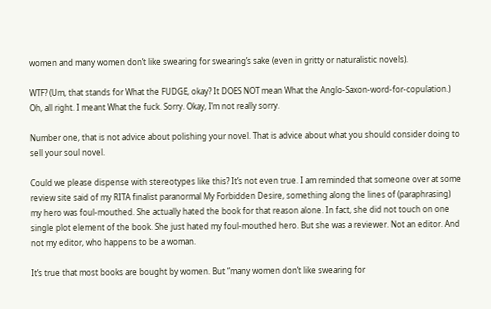women and many women don’t like swearing for swearing’s sake (even in gritty or naturalistic novels).

WTF? (Um, that stands for What the FUDGE, okay? It DOES NOT mean What the Anglo-Saxon-word-for-copulation.) Oh, all right. I meant What the fuck. Sorry. Okay, I’m not really sorry.

Number one, that is not advice about polishing your novel. That is advice about what you should consider doing to sell your soul novel.

Could we please dispense with stereotypes like this? It’s not even true. I am reminded that someone over at some review site said of my RITA finalist paranormal My Forbidden Desire, something along the lines of (paraphrasing) my hero was foul-mouthed. She actually hated the book for that reason alone. In fact, she did not touch on one single plot element of the book. She just hated my foul-mouthed hero. But she was a reviewer. Not an editor. And not my editor, who happens to be a woman.

It’s true that most books are bought by women. But “many women don’t like swearing for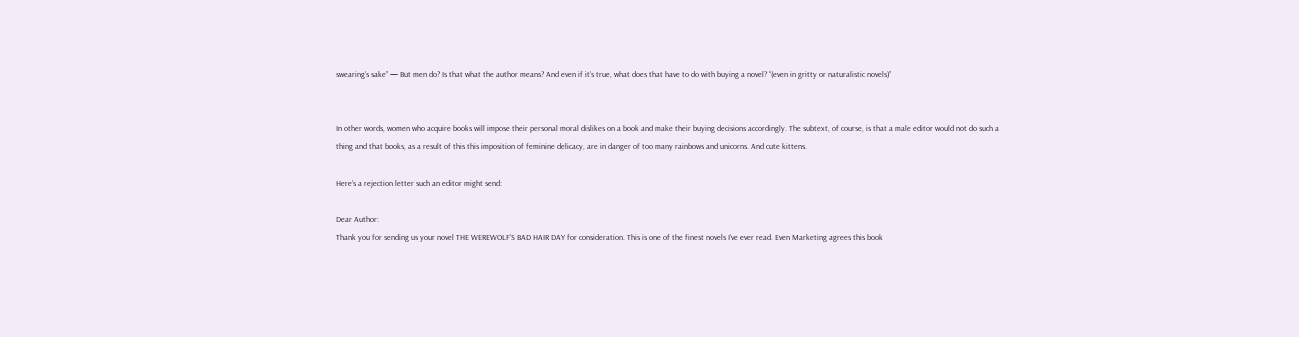swearing’s sake” — But men do? Is that what the author means? And even if it’s true, what does that have to do with buying a novel? “(even in gritty or naturalistic novels)”


In other words, women who acquire books will impose their personal moral dislikes on a book and make their buying decisions accordingly. The subtext, of course, is that a male editor would not do such a thing and that books, as a result of this this imposition of feminine delicacy, are in danger of too many rainbows and unicorns. And cute kittens.

Here’s a rejection letter such an editor might send:

Dear Author:
Thank you for sending us your novel THE WEREWOLF’S BAD HAIR DAY for consideration. This is one of the finest novels I’ve ever read. Even Marketing agrees this book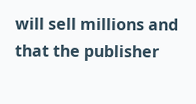will sell millions and that the publisher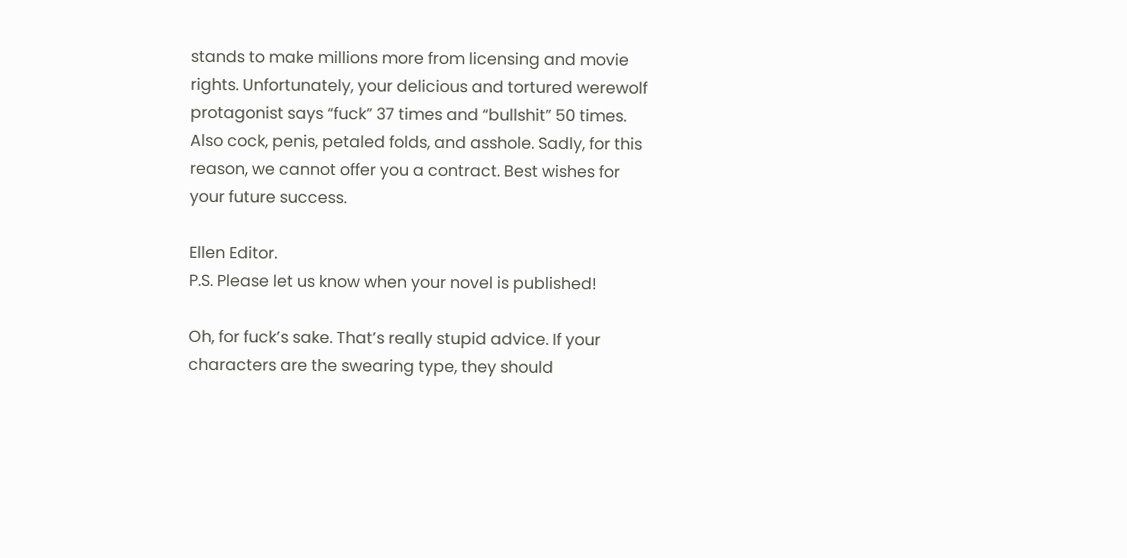stands to make millions more from licensing and movie rights. Unfortunately, your delicious and tortured werewolf protagonist says “fuck” 37 times and “bullshit” 50 times. Also cock, penis, petaled folds, and asshole. Sadly, for this reason, we cannot offer you a contract. Best wishes for your future success.

Ellen Editor.
P.S. Please let us know when your novel is published!

Oh, for fuck’s sake. That’s really stupid advice. If your characters are the swearing type, they should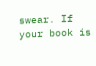swear. If your book is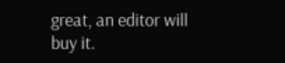great, an editor will buy it.